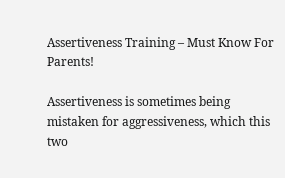Assertiveness Training – Must Know For Parents!

Assertiveness is sometimes being mistaken for aggressiveness, which this two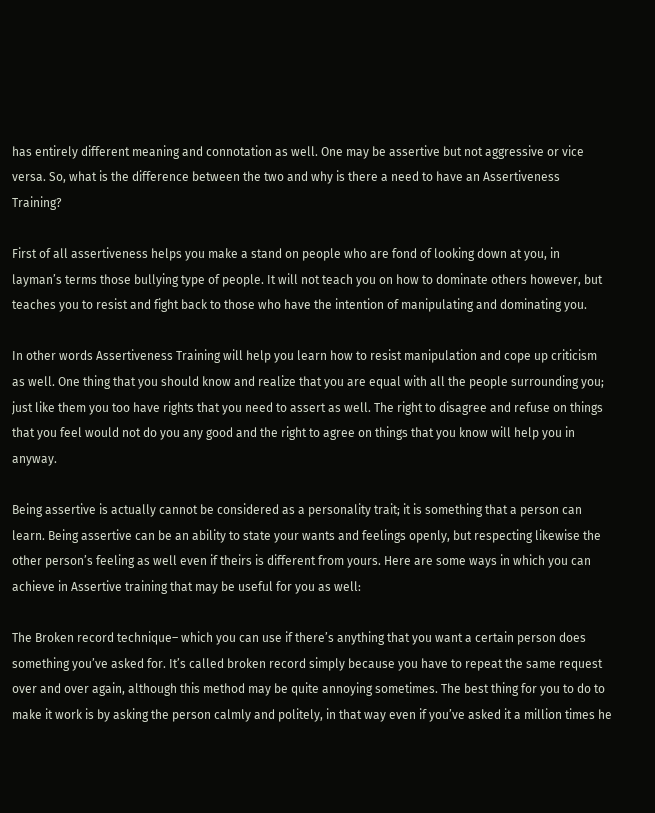has entirely different meaning and connotation as well. One may be assertive but not aggressive or vice versa. So, what is the difference between the two and why is there a need to have an Assertiveness Training?

First of all assertiveness helps you make a stand on people who are fond of looking down at you, in layman’s terms those bullying type of people. It will not teach you on how to dominate others however, but teaches you to resist and fight back to those who have the intention of manipulating and dominating you.

In other words Assertiveness Training will help you learn how to resist manipulation and cope up criticism as well. One thing that you should know and realize that you are equal with all the people surrounding you; just like them you too have rights that you need to assert as well. The right to disagree and refuse on things that you feel would not do you any good and the right to agree on things that you know will help you in anyway.

Being assertive is actually cannot be considered as a personality trait; it is something that a person can learn. Being assertive can be an ability to state your wants and feelings openly, but respecting likewise the other person’s feeling as well even if theirs is different from yours. Here are some ways in which you can achieve in Assertive training that may be useful for you as well:

The Broken record technique– which you can use if there’s anything that you want a certain person does something you’ve asked for. It’s called broken record simply because you have to repeat the same request over and over again, although this method may be quite annoying sometimes. The best thing for you to do to make it work is by asking the person calmly and politely, in that way even if you’ve asked it a million times he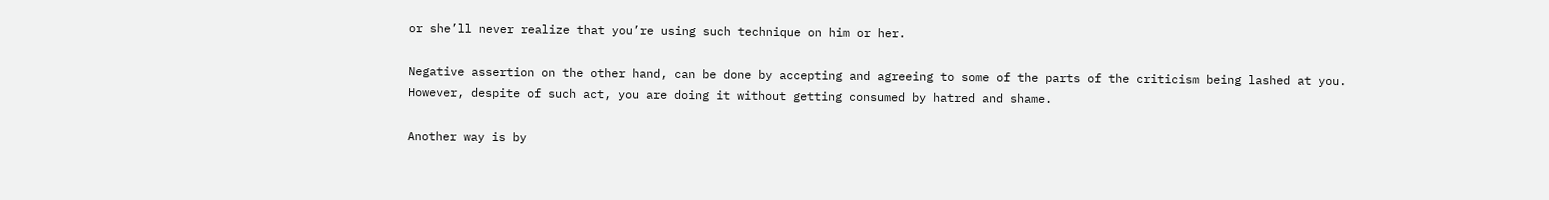or she’ll never realize that you’re using such technique on him or her.

Negative assertion on the other hand, can be done by accepting and agreeing to some of the parts of the criticism being lashed at you. However, despite of such act, you are doing it without getting consumed by hatred and shame.

Another way is by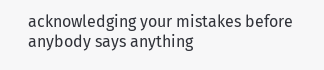acknowledging your mistakes before anybody says anything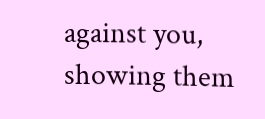against you, showing them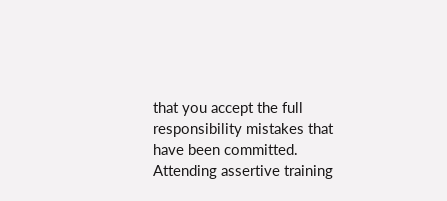that you accept the full responsibility mistakes that have been committed. Attending assertive training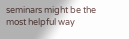seminars might be the most helpful way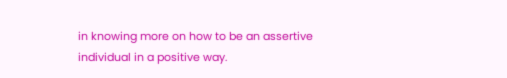in knowing more on how to be an assertive individual in a positive way.